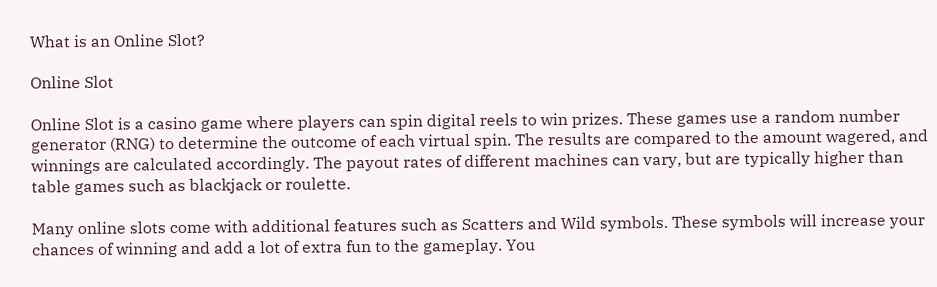What is an Online Slot?

Online Slot

Online Slot is a casino game where players can spin digital reels to win prizes. These games use a random number generator (RNG) to determine the outcome of each virtual spin. The results are compared to the amount wagered, and winnings are calculated accordingly. The payout rates of different machines can vary, but are typically higher than table games such as blackjack or roulette.

Many online slots come with additional features such as Scatters and Wild symbols. These symbols will increase your chances of winning and add a lot of extra fun to the gameplay. You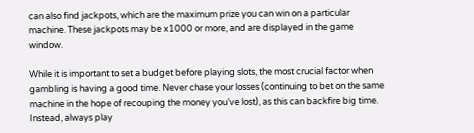can also find jackpots, which are the maximum prize you can win on a particular machine. These jackpots may be x1000 or more, and are displayed in the game window.

While it is important to set a budget before playing slots, the most crucial factor when gambling is having a good time. Never chase your losses (continuing to bet on the same machine in the hope of recouping the money you’ve lost), as this can backfire big time. Instead, always play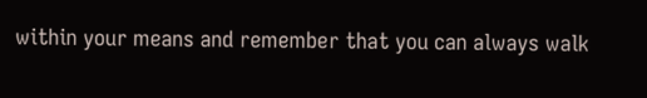within your means and remember that you can always walk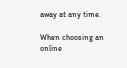away at any time.

When choosing an online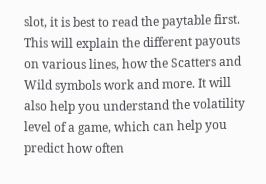slot, it is best to read the paytable first. This will explain the different payouts on various lines, how the Scatters and Wild symbols work and more. It will also help you understand the volatility level of a game, which can help you predict how often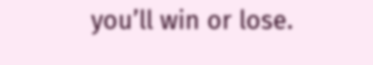you’ll win or lose.